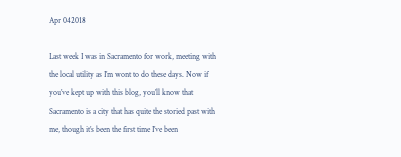Apr 042018

Last week I was in Sacramento for work, meeting with the local utility as I’m wont to do these days. Now if you’ve kept up with this blog, you’ll know that Sacramento is a city that has quite the storied past with me, though it’s been the first time I’ve been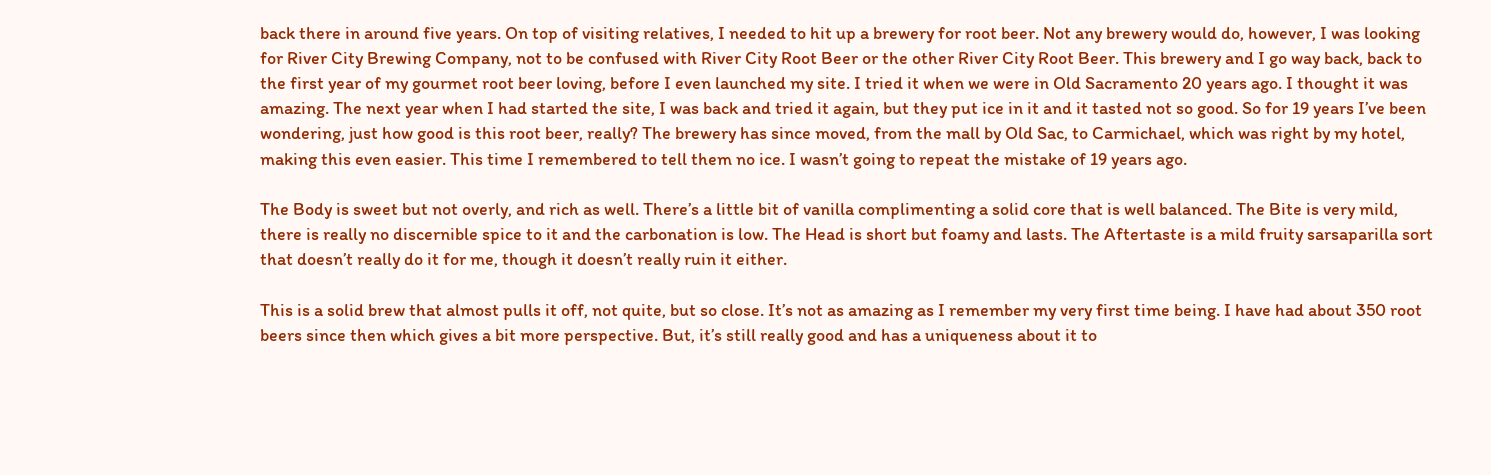back there in around five years. On top of visiting relatives, I needed to hit up a brewery for root beer. Not any brewery would do, however, I was looking for River City Brewing Company, not to be confused with River City Root Beer or the other River City Root Beer. This brewery and I go way back, back to the first year of my gourmet root beer loving, before I even launched my site. I tried it when we were in Old Sacramento 20 years ago. I thought it was amazing. The next year when I had started the site, I was back and tried it again, but they put ice in it and it tasted not so good. So for 19 years I’ve been wondering, just how good is this root beer, really? The brewery has since moved, from the mall by Old Sac, to Carmichael, which was right by my hotel, making this even easier. This time I remembered to tell them no ice. I wasn’t going to repeat the mistake of 19 years ago.

The Body is sweet but not overly, and rich as well. There’s a little bit of vanilla complimenting a solid core that is well balanced. The Bite is very mild, there is really no discernible spice to it and the carbonation is low. The Head is short but foamy and lasts. The Aftertaste is a mild fruity sarsaparilla sort that doesn’t really do it for me, though it doesn’t really ruin it either.

This is a solid brew that almost pulls it off, not quite, but so close. It’s not as amazing as I remember my very first time being. I have had about 350 root beers since then which gives a bit more perspective. But, it’s still really good and has a uniqueness about it to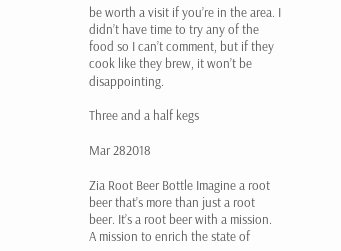be worth a visit if you’re in the area. I didn’t have time to try any of the food so I can’t comment, but if they cook like they brew, it won’t be disappointing.

Three and a half kegs

Mar 282018

Zia Root Beer Bottle Imagine a root beer that’s more than just a root beer. It’s a root beer with a mission. A mission to enrich the state of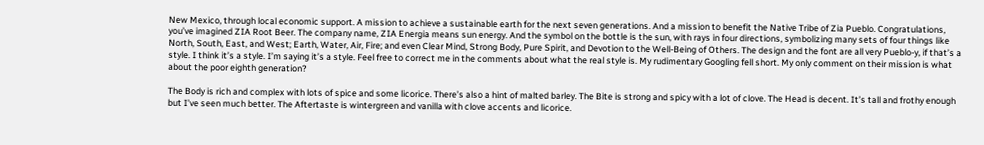New Mexico, through local economic support. A mission to achieve a sustainable earth for the next seven generations. And a mission to benefit the Native Tribe of Zia Pueblo. Congratulations, you’ve imagined ZIA Root Beer. The company name, ZIA Energia means sun energy. And the symbol on the bottle is the sun, with rays in four directions, symbolizing many sets of four things like North, South, East, and West; Earth, Water, Air, Fire; and even Clear Mind, Strong Body, Pure Spirit, and Devotion to the Well-Being of Others. The design and the font are all very Pueblo-y, if that’s a style. I think it’s a style. I’m saying it’s a style. Feel free to correct me in the comments about what the real style is. My rudimentary Googling fell short. My only comment on their mission is what about the poor eighth generation?

The Body is rich and complex with lots of spice and some licorice. There’s also a hint of malted barley. The Bite is strong and spicy with a lot of clove. The Head is decent. It’s tall and frothy enough but I’ve seen much better. The Aftertaste is wintergreen and vanilla with clove accents and licorice.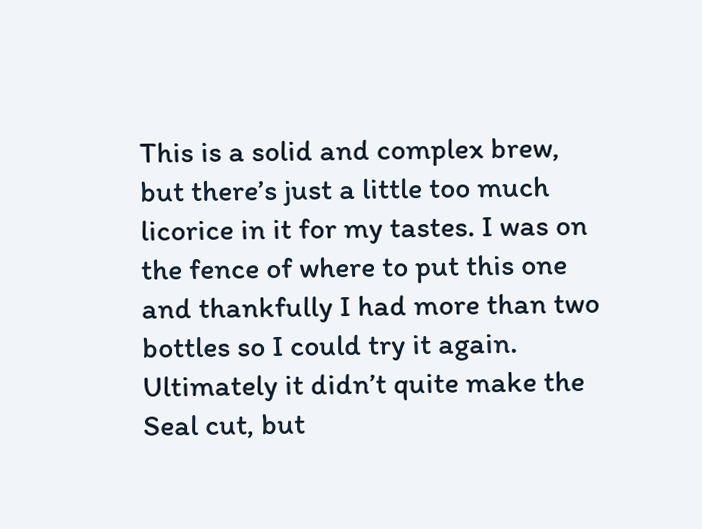This is a solid and complex brew, but there’s just a little too much licorice in it for my tastes. I was on the fence of where to put this one and thankfully I had more than two bottles so I could try it again. Ultimately it didn’t quite make the Seal cut, but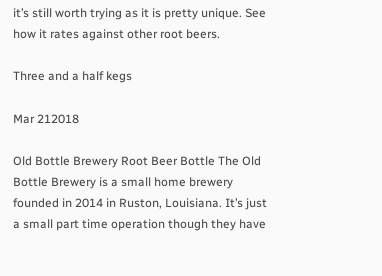it’s still worth trying as it is pretty unique. See how it rates against other root beers.

Three and a half kegs

Mar 212018

Old Bottle Brewery Root Beer Bottle The Old Bottle Brewery is a small home brewery founded in 2014 in Ruston, Louisiana. It’s just a small part time operation though they have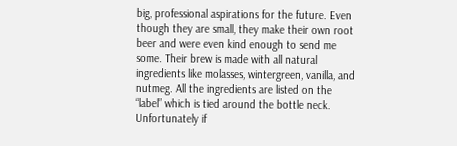big, professional aspirations for the future. Even though they are small, they make their own root beer and were even kind enough to send me some. Their brew is made with all natural ingredients like molasses, wintergreen, vanilla, and nutmeg. All the ingredients are listed on the “label” which is tied around the bottle neck. Unfortunately if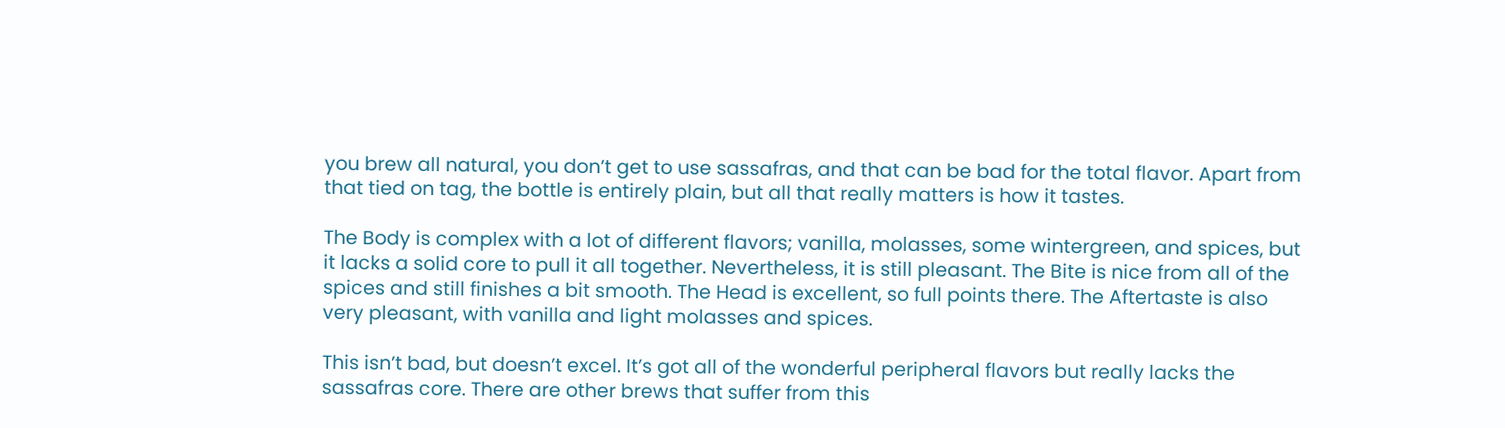you brew all natural, you don’t get to use sassafras, and that can be bad for the total flavor. Apart from that tied on tag, the bottle is entirely plain, but all that really matters is how it tastes.

The Body is complex with a lot of different flavors; vanilla, molasses, some wintergreen, and spices, but it lacks a solid core to pull it all together. Nevertheless, it is still pleasant. The Bite is nice from all of the spices and still finishes a bit smooth. The Head is excellent, so full points there. The Aftertaste is also very pleasant, with vanilla and light molasses and spices.

This isn’t bad, but doesn’t excel. It’s got all of the wonderful peripheral flavors but really lacks the sassafras core. There are other brews that suffer from this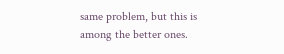same problem, but this is among the better ones.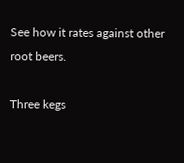See how it rates against other root beers.

Three kegs